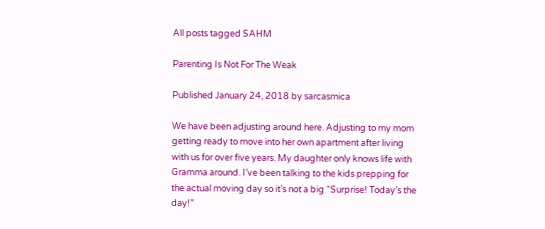All posts tagged SAHM

Parenting Is Not For The Weak

Published January 24, 2018 by sarcasmica

We have been adjusting around here. Adjusting to my mom getting ready to move into her own apartment after living with us for over five years. My daughter only knows life with Gramma around. I’ve been talking to the kids prepping for the actual moving day so it’s not a big “Surprise! Today’s the day!”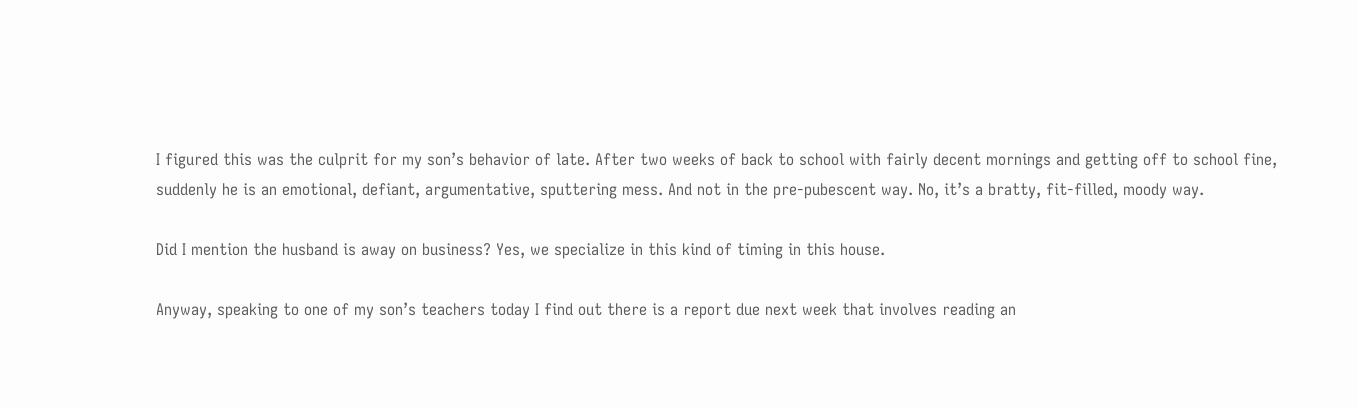I figured this was the culprit for my son’s behavior of late. After two weeks of back to school with fairly decent mornings and getting off to school fine, suddenly he is an emotional, defiant, argumentative, sputtering mess. And not in the pre-pubescent way. No, it’s a bratty, fit-filled, moody way.

Did I mention the husband is away on business? Yes, we specialize in this kind of timing in this house.

Anyway, speaking to one of my son’s teachers today I find out there is a report due next week that involves reading an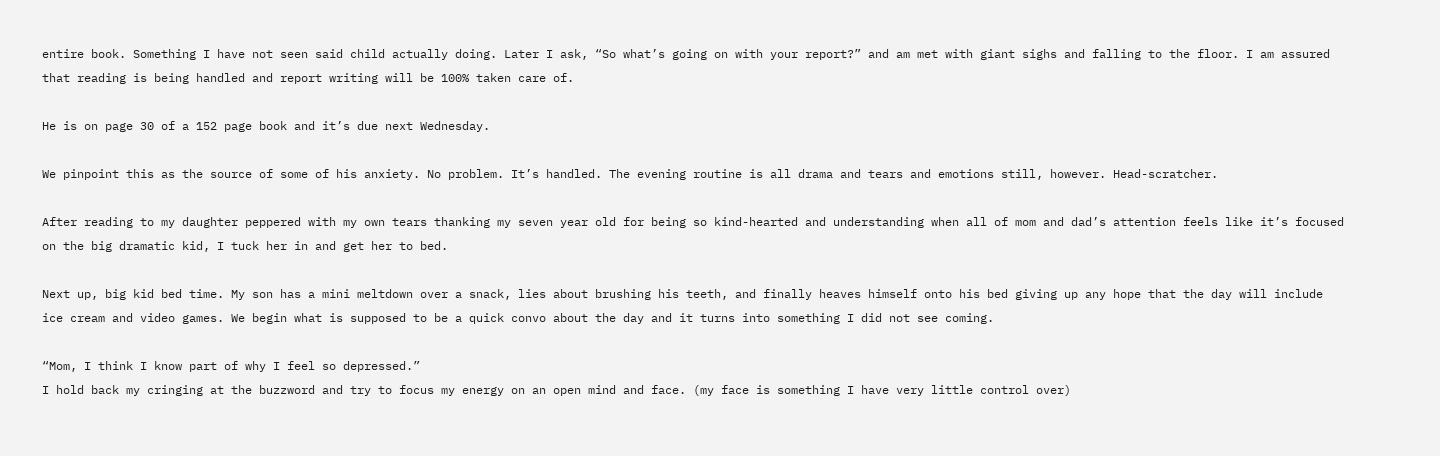entire book. Something I have not seen said child actually doing. Later I ask, “So what’s going on with your report?” and am met with giant sighs and falling to the floor. I am assured that reading is being handled and report writing will be 100% taken care of.

He is on page 30 of a 152 page book and it’s due next Wednesday.

We pinpoint this as the source of some of his anxiety. No problem. It’s handled. The evening routine is all drama and tears and emotions still, however. Head-scratcher.

After reading to my daughter peppered with my own tears thanking my seven year old for being so kind-hearted and understanding when all of mom and dad’s attention feels like it’s focused on the big dramatic kid, I tuck her in and get her to bed.

Next up, big kid bed time. My son has a mini meltdown over a snack, lies about brushing his teeth, and finally heaves himself onto his bed giving up any hope that the day will include ice cream and video games. We begin what is supposed to be a quick convo about the day and it turns into something I did not see coming.

“Mom, I think I know part of why I feel so depressed.”
I hold back my cringing at the buzzword and try to focus my energy on an open mind and face. (my face is something I have very little control over)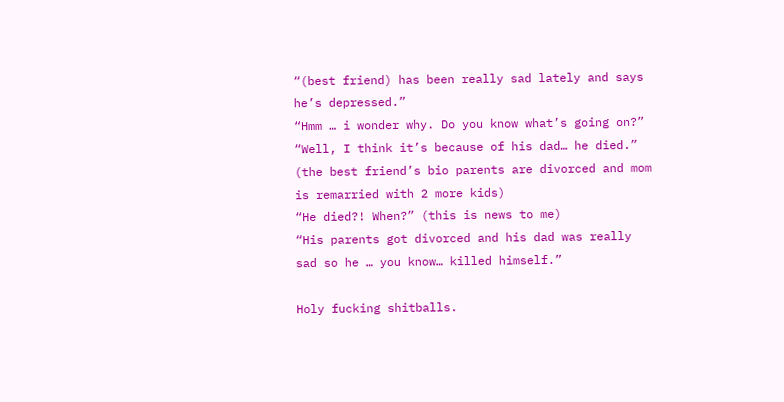“(best friend) has been really sad lately and says he’s depressed.”
“Hmm … i wonder why. Do you know what’s going on?”
“Well, I think it’s because of his dad… he died.” (the best friend’s bio parents are divorced and mom is remarried with 2 more kids)
“He died?! When?” (this is news to me)
“His parents got divorced and his dad was really sad so he … you know… killed himself.”

Holy fucking shitballs.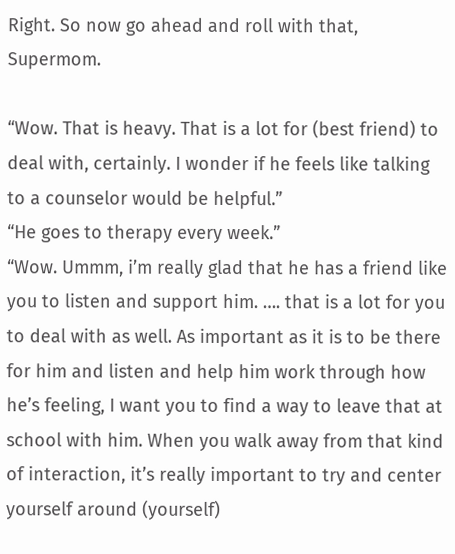Right. So now go ahead and roll with that, Supermom.

“Wow. That is heavy. That is a lot for (best friend) to deal with, certainly. I wonder if he feels like talking to a counselor would be helpful.”
“He goes to therapy every week.”
“Wow. Ummm, i’m really glad that he has a friend like you to listen and support him. …. that is a lot for you to deal with as well. As important as it is to be there for him and listen and help him work through how he’s feeling, I want you to find a way to leave that at school with him. When you walk away from that kind of interaction, it’s really important to try and center yourself around (yourself)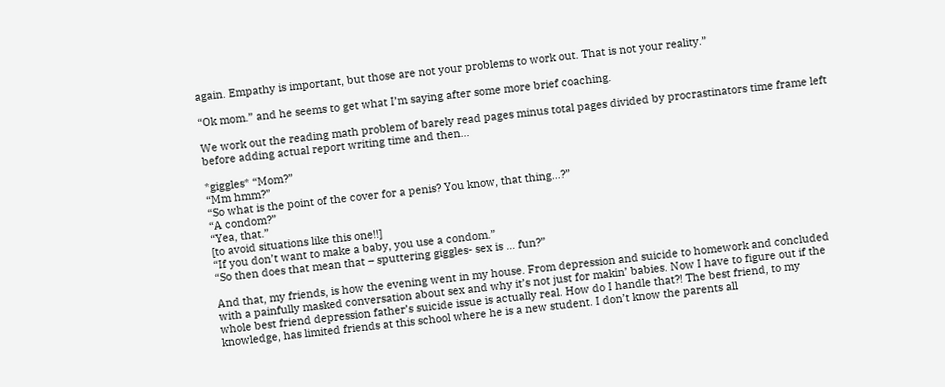again. Empathy is important, but those are not your problems to work out. That is not your reality.”

“Ok mom.” and he seems to get what I’m saying after some more brief coaching.

We work out the reading math problem of barely read pages minus total pages divided by procrastinators time frame left before adding actual report writing time and then…

*giggles* “Mom?”
“Mm hmm?”
“So what is the point of the cover for a penis? You know, that thing…?”
“A condom?”
“Yea, that.”
[to avoid situations like this one!!]
“If you don’t want to make a baby, you use a condom.”
“So then does that mean that – sputtering giggles- sex is … fun?”

And that, my friends, is how the evening went in my house. From depression and suicide to homework and concluded with a painfully masked conversation about sex and why it’s not just for makin’ babies. Now I have to figure out if the whole best friend depression father’s suicide issue is actually real. How do I handle that?! The best friend, to my knowledge, has limited friends at this school where he is a new student. I don’t know the parents all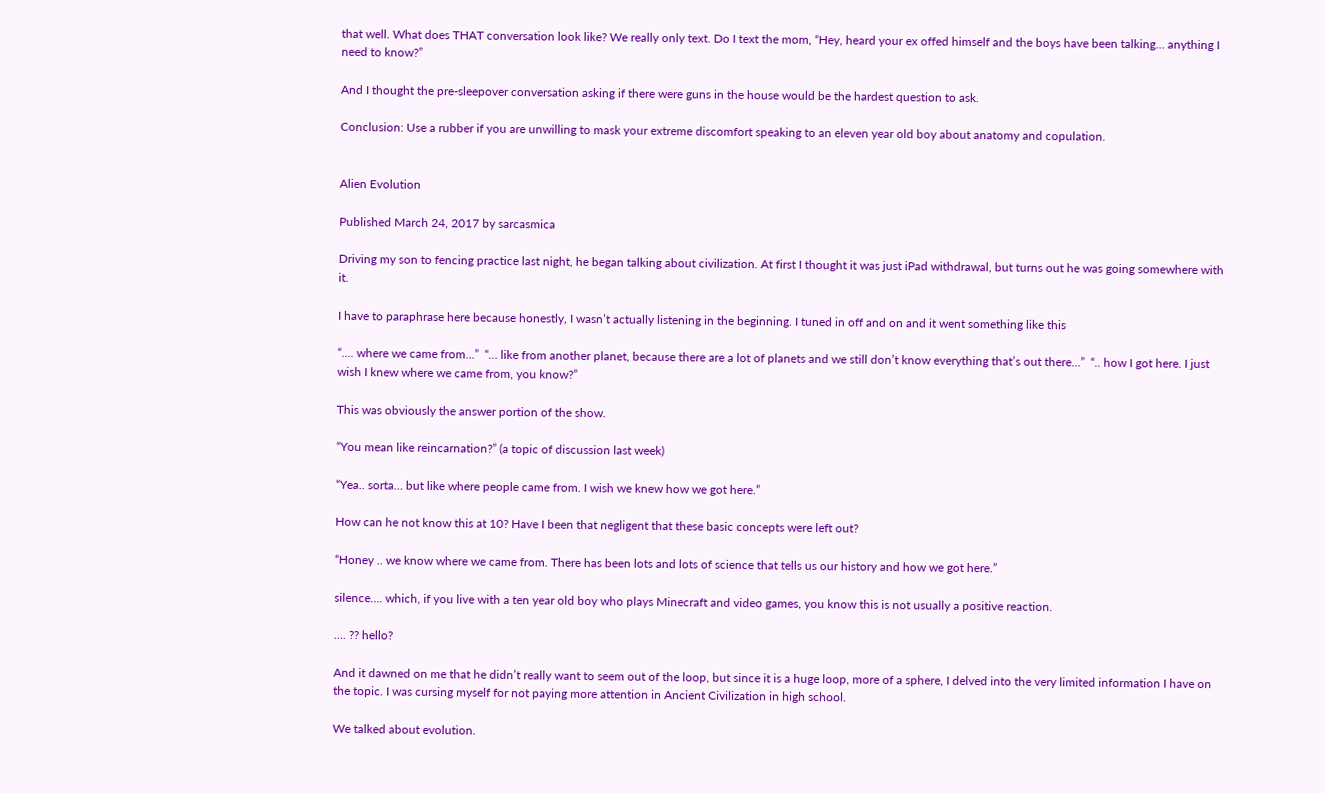that well. What does THAT conversation look like? We really only text. Do I text the mom, “Hey, heard your ex offed himself and the boys have been talking… anything I need to know?”

And I thought the pre-sleepover conversation asking if there were guns in the house would be the hardest question to ask.

Conclusion: Use a rubber if you are unwilling to mask your extreme discomfort speaking to an eleven year old boy about anatomy and copulation.


Alien Evolution

Published March 24, 2017 by sarcasmica

Driving my son to fencing practice last night, he began talking about civilization. At first I thought it was just iPad withdrawal, but turns out he was going somewhere with it.

I have to paraphrase here because honestly, I wasn’t actually listening in the beginning. I tuned in off and on and it went something like this

“…. where we came from…”  “… like from another planet, because there are a lot of planets and we still don’t know everything that’s out there…”  “.. how I got here. I just wish I knew where we came from, you know?”

This was obviously the answer portion of the show.

“You mean like reincarnation?” (a topic of discussion last week)

“Yea.. sorta… but like where people came from. I wish we knew how we got here.”

How can he not know this at 10? Have I been that negligent that these basic concepts were left out?

“Honey .. we know where we came from. There has been lots and lots of science that tells us our history and how we got here.”

silence…. which, if you live with a ten year old boy who plays Minecraft and video games, you know this is not usually a positive reaction.

…. ?? hello?

And it dawned on me that he didn’t really want to seem out of the loop, but since it is a huge loop, more of a sphere, I delved into the very limited information I have on the topic. I was cursing myself for not paying more attention in Ancient Civilization in high school.

We talked about evolution.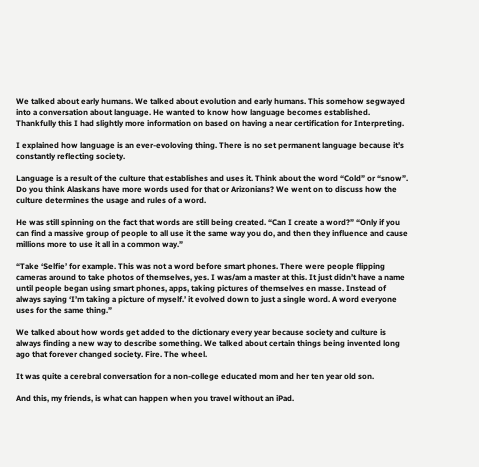We talked about early humans. We talked about evolution and early humans. This somehow segwayed into a conversation about language. He wanted to know how language becomes established. Thankfully this I had slightly more information on based on having a near certification for Interpreting.

I explained how language is an ever-evoloving thing. There is no set permanent language because it’s constantly reflecting society.

Language is a result of the culture that establishes and uses it. Think about the word “Cold” or “snow”. Do you think Alaskans have more words used for that or Arizonians? We went on to discuss how the culture determines the usage and rules of a word.

He was still spinning on the fact that words are still being created. “Can I create a word?” “Only if you can find a massive group of people to all use it the same way you do, and then they influence and cause millions more to use it all in a common way.”

“Take ‘Selfie’ for example. This was not a word before smart phones. There were people flipping cameras around to take photos of themselves, yes. I was/am a master at this. It just didn’t have a name until people began using smart phones, apps, taking pictures of themselves en masse. Instead of always saying ‘I’m taking a picture of myself.’ it evolved down to just a single word. A word everyone uses for the same thing.”

We talked about how words get added to the dictionary every year because society and culture is always finding a new way to describe something. We talked about certain things being invented long ago that forever changed society. Fire. The wheel.

It was quite a cerebral conversation for a non-college educated mom and her ten year old son.

And this, my friends, is what can happen when you travel without an iPad.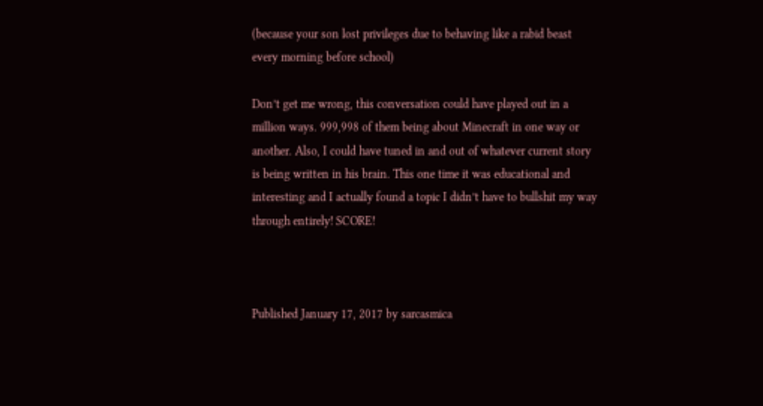(because your son lost privileges due to behaving like a rabid beast every morning before school)

Don’t get me wrong, this conversation could have played out in a million ways. 999,998 of them being about Minecraft in one way or another. Also, I could have tuned in and out of whatever current story is being written in his brain. This one time it was educational and interesting and I actually found a topic I didn’t have to bullshit my way through entirely! SCORE!



Published January 17, 2017 by sarcasmica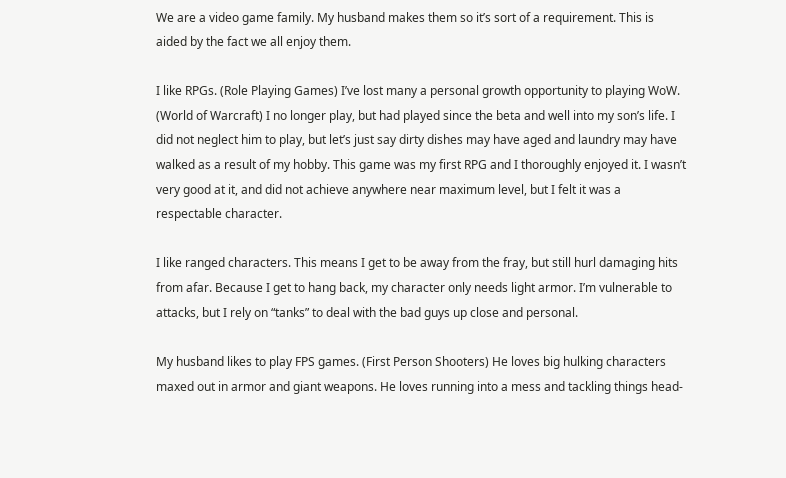We are a video game family. My husband makes them so it’s sort of a requirement. This is aided by the fact we all enjoy them.

I like RPGs. (Role Playing Games) I’ve lost many a personal growth opportunity to playing WoW. (World of Warcraft) I no longer play, but had played since the beta and well into my son’s life. I did not neglect him to play, but let’s just say dirty dishes may have aged and laundry may have walked as a result of my hobby. This game was my first RPG and I thoroughly enjoyed it. I wasn’t very good at it, and did not achieve anywhere near maximum level, but I felt it was a respectable character.

I like ranged characters. This means I get to be away from the fray, but still hurl damaging hits from afar. Because I get to hang back, my character only needs light armor. I’m vulnerable to attacks, but I rely on “tanks” to deal with the bad guys up close and personal.

My husband likes to play FPS games. (First Person Shooters) He loves big hulking characters maxed out in armor and giant weapons. He loves running into a mess and tackling things head-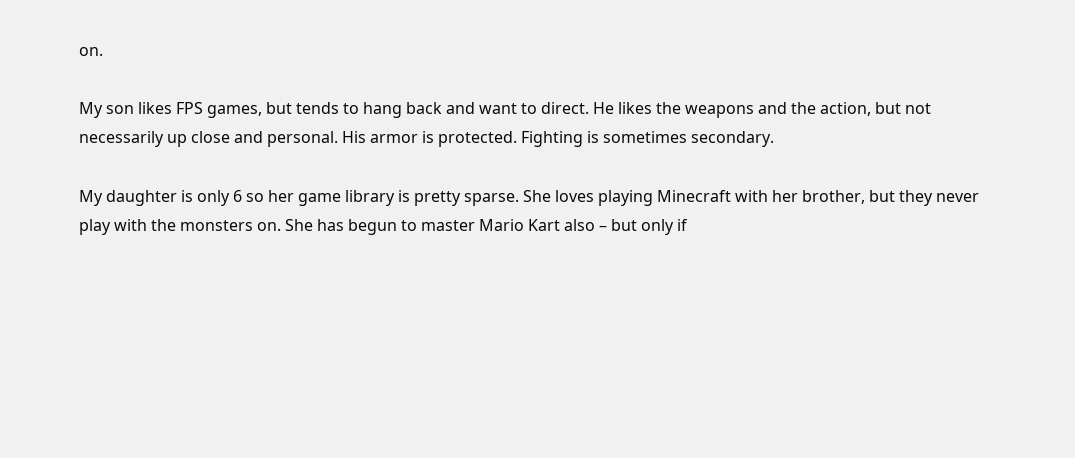on.

My son likes FPS games, but tends to hang back and want to direct. He likes the weapons and the action, but not necessarily up close and personal. His armor is protected. Fighting is sometimes secondary.

My daughter is only 6 so her game library is pretty sparse. She loves playing Minecraft with her brother, but they never play with the monsters on. She has begun to master Mario Kart also – but only if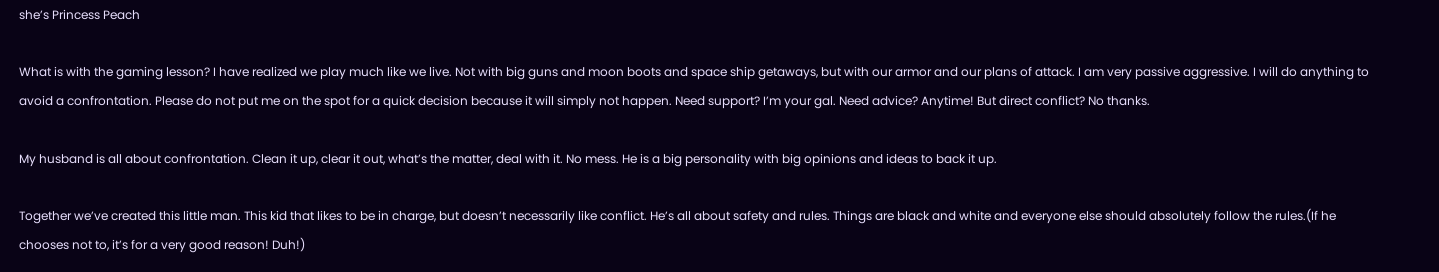she’s Princess Peach

What is with the gaming lesson? I have realized we play much like we live. Not with big guns and moon boots and space ship getaways, but with our armor and our plans of attack. I am very passive aggressive. I will do anything to avoid a confrontation. Please do not put me on the spot for a quick decision because it will simply not happen. Need support? I’m your gal. Need advice? Anytime! But direct conflict? No thanks.

My husband is all about confrontation. Clean it up, clear it out, what’s the matter, deal with it. No mess. He is a big personality with big opinions and ideas to back it up.

Together we’ve created this little man. This kid that likes to be in charge, but doesn’t necessarily like conflict. He’s all about safety and rules. Things are black and white and everyone else should absolutely follow the rules.(If he chooses not to, it’s for a very good reason! Duh!)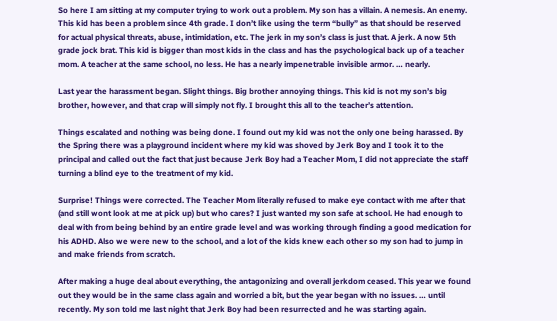So here I am sitting at my computer trying to work out a problem. My son has a villain. A nemesis. An enemy. This kid has been a problem since 4th grade. I don’t like using the term “bully” as that should be reserved for actual physical threats, abuse, intimidation, etc. The jerk in my son’s class is just that. A jerk. A now 5th grade jock brat. This kid is bigger than most kids in the class and has the psychological back up of a teacher mom. A teacher at the same school, no less. He has a nearly impenetrable invisible armor. … nearly.

Last year the harassment began. Slight things. Big brother annoying things. This kid is not my son’s big brother, however, and that crap will simply not fly. I brought this all to the teacher’s attention.

Things escalated and nothing was being done. I found out my kid was not the only one being harassed. By the Spring there was a playground incident where my kid was shoved by Jerk Boy and I took it to the principal and called out the fact that just because Jerk Boy had a Teacher Mom, I did not appreciate the staff turning a blind eye to the treatment of my kid.

Surprise! Things were corrected. The Teacher Mom literally refused to make eye contact with me after that (and still wont look at me at pick up) but who cares? I just wanted my son safe at school. He had enough to deal with from being behind by an entire grade level and was working through finding a good medication for his ADHD. Also we were new to the school, and a lot of the kids knew each other so my son had to jump in and make friends from scratch.

After making a huge deal about everything, the antagonizing and overall jerkdom ceased. This year we found out they would be in the same class again and worried a bit, but the year began with no issues. … until recently. My son told me last night that Jerk Boy had been resurrected and he was starting again.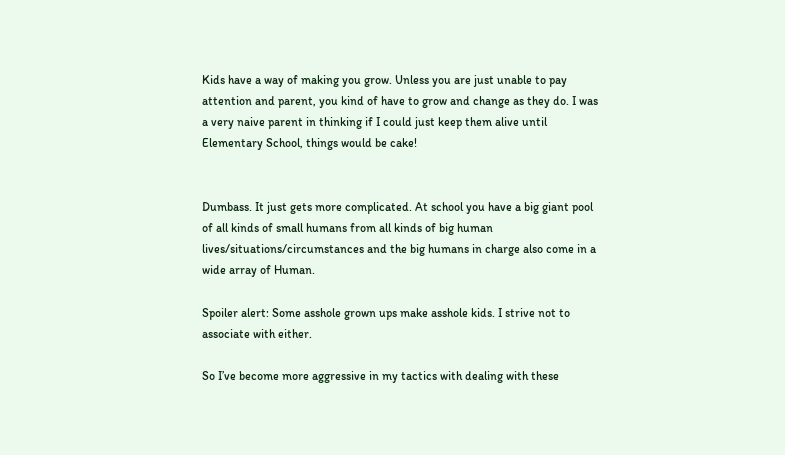Kids have a way of making you grow. Unless you are just unable to pay attention and parent, you kind of have to grow and change as they do. I was a very naive parent in thinking if I could just keep them alive until Elementary School, things would be cake!


Dumbass. It just gets more complicated. At school you have a big giant pool of all kinds of small humans from all kinds of big human lives/situations/circumstances and the big humans in charge also come in a wide array of Human.

Spoiler alert: Some asshole grown ups make asshole kids. I strive not to associate with either.

So I’ve become more aggressive in my tactics with dealing with these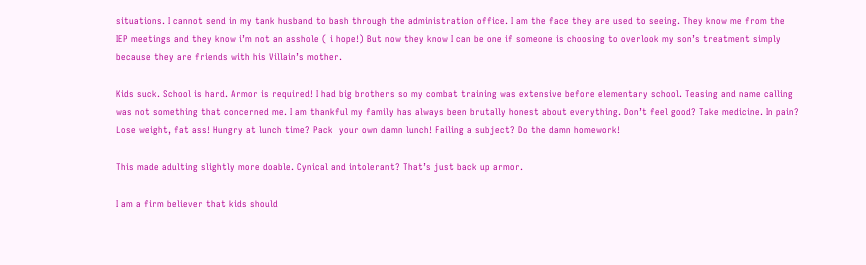situations. I cannot send in my tank husband to bash through the administration office. I am the face they are used to seeing. They know me from the IEP meetings and they know i’m not an asshole ( i hope!) But now they know I can be one if someone is choosing to overlook my son’s treatment simply because they are friends with his Villain’s mother.

Kids suck. School is hard. Armor is required! I had big brothers so my combat training was extensive before elementary school. Teasing and name calling was not something that concerned me. I am thankful my family has always been brutally honest about everything. Don’t feel good? Take medicine. In pain? Lose weight, fat ass! Hungry at lunch time? Pack  your own damn lunch! Failing a subject? Do the damn homework!

This made adulting slightly more doable. Cynical and intolerant? That’s just back up armor.

I am a firm believer that kids should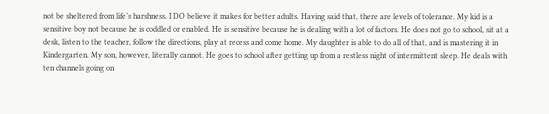not be sheltered from life’s harshness. I DO believe it makes for better adults. Having said that, there are levels of tolerance. My kid is a sensitive boy not because he is coddled or enabled. He is sensitive because he is dealing with a lot of factors. He does not go to school, sit at a desk, listen to the teacher, follow the directions, play at recess and come home. My daughter is able to do all of that, and is mastering it in Kindergarten. My son, however, literally cannot. He goes to school after getting up from a restless night of intermittent sleep. He deals with ten channels going on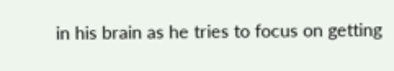in his brain as he tries to focus on getting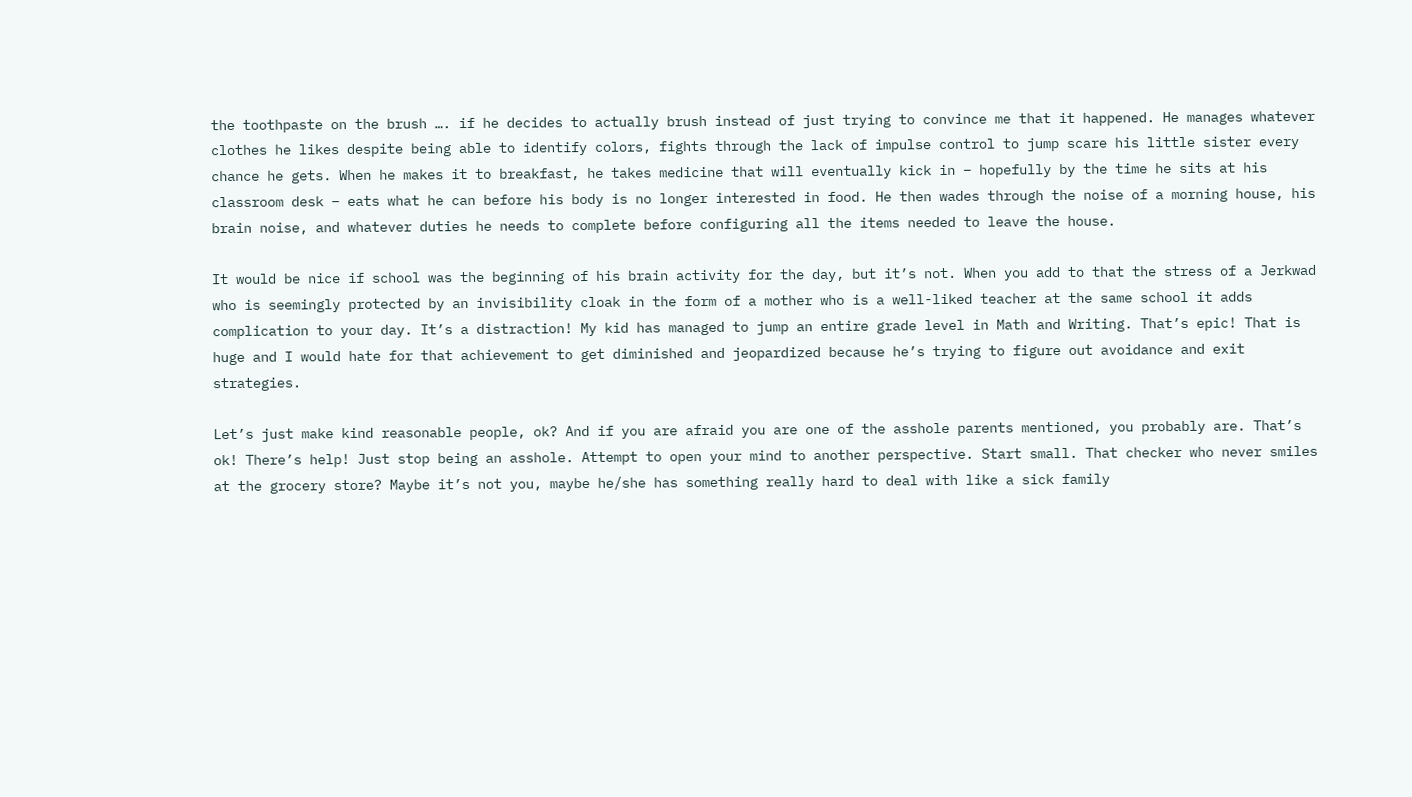the toothpaste on the brush …. if he decides to actually brush instead of just trying to convince me that it happened. He manages whatever clothes he likes despite being able to identify colors, fights through the lack of impulse control to jump scare his little sister every chance he gets. When he makes it to breakfast, he takes medicine that will eventually kick in – hopefully by the time he sits at his classroom desk – eats what he can before his body is no longer interested in food. He then wades through the noise of a morning house, his brain noise, and whatever duties he needs to complete before configuring all the items needed to leave the house.

It would be nice if school was the beginning of his brain activity for the day, but it’s not. When you add to that the stress of a Jerkwad who is seemingly protected by an invisibility cloak in the form of a mother who is a well-liked teacher at the same school it adds complication to your day. It’s a distraction! My kid has managed to jump an entire grade level in Math and Writing. That’s epic! That is huge and I would hate for that achievement to get diminished and jeopardized because he’s trying to figure out avoidance and exit strategies.

Let’s just make kind reasonable people, ok? And if you are afraid you are one of the asshole parents mentioned, you probably are. That’s ok! There’s help! Just stop being an asshole. Attempt to open your mind to another perspective. Start small. That checker who never smiles at the grocery store? Maybe it’s not you, maybe he/she has something really hard to deal with like a sick family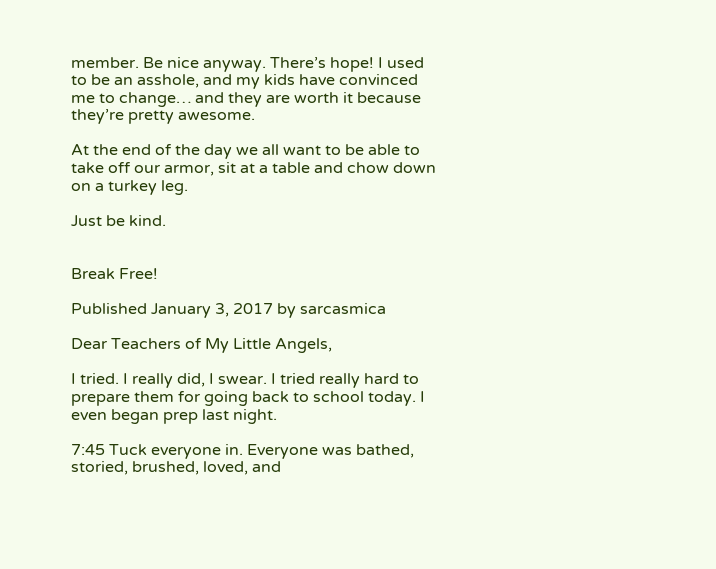member. Be nice anyway. There’s hope! I used to be an asshole, and my kids have convinced me to change… and they are worth it because they’re pretty awesome.

At the end of the day we all want to be able to take off our armor, sit at a table and chow down on a turkey leg.

Just be kind.


Break Free!

Published January 3, 2017 by sarcasmica

Dear Teachers of My Little Angels,

I tried. I really did, I swear. I tried really hard to prepare them for going back to school today. I even began prep last night.

7:45 Tuck everyone in. Everyone was bathed, storied, brushed, loved, and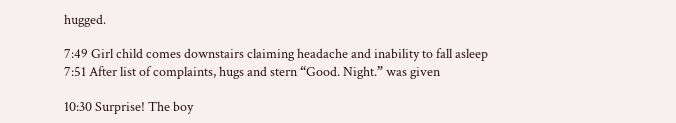hugged.

7:49 Girl child comes downstairs claiming headache and inability to fall asleep
7:51 After list of complaints, hugs and stern “Good. Night.” was given

10:30 Surprise! The boy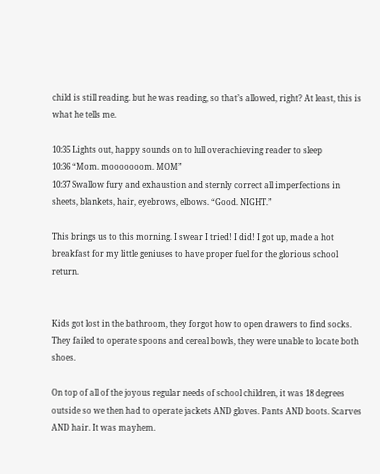child is still reading. but he was reading, so that’s allowed, right? At least, this is what he tells me.

10:35 Lights out, happy sounds on to lull overachieving reader to sleep
10:36 “Mom. mooooooom. MOM”
10:37 Swallow fury and exhaustion and sternly correct all imperfections in sheets, blankets, hair, eyebrows, elbows. “Good. NIGHT.”

This brings us to this morning. I swear I tried! I did! I got up, made a hot breakfast for my little geniuses to have proper fuel for the glorious school return.


Kids got lost in the bathroom, they forgot how to open drawers to find socks. They failed to operate spoons and cereal bowls, they were unable to locate both shoes.

On top of all of the joyous regular needs of school children, it was 18 degrees outside so we then had to operate jackets AND gloves. Pants AND boots. Scarves AND hair. It was mayhem.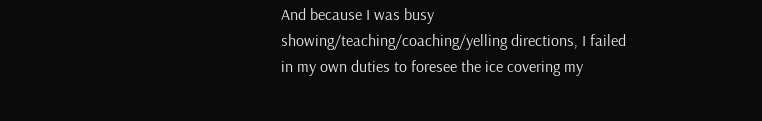And because I was busy showing/teaching/coaching/yelling directions, I failed in my own duties to foresee the ice covering my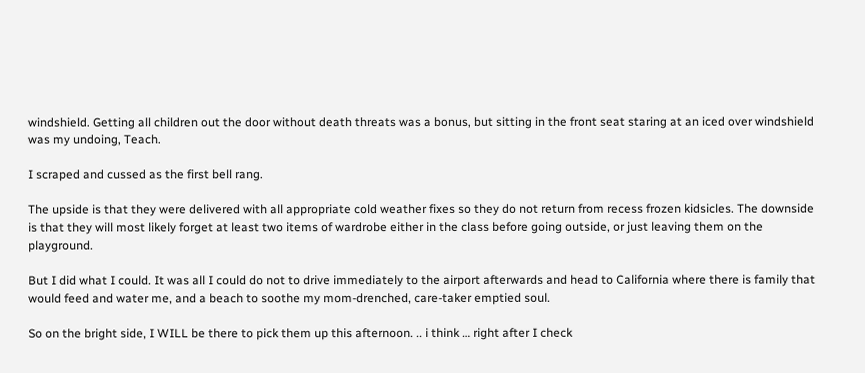windshield. Getting all children out the door without death threats was a bonus, but sitting in the front seat staring at an iced over windshield was my undoing, Teach.

I scraped and cussed as the first bell rang.

The upside is that they were delivered with all appropriate cold weather fixes so they do not return from recess frozen kidsicles. The downside is that they will most likely forget at least two items of wardrobe either in the class before going outside, or just leaving them on the playground.

But I did what I could. It was all I could do not to drive immediately to the airport afterwards and head to California where there is family that would feed and water me, and a beach to soothe my mom-drenched, care-taker emptied soul.

So on the bright side, I WILL be there to pick them up this afternoon. .. i think … right after I check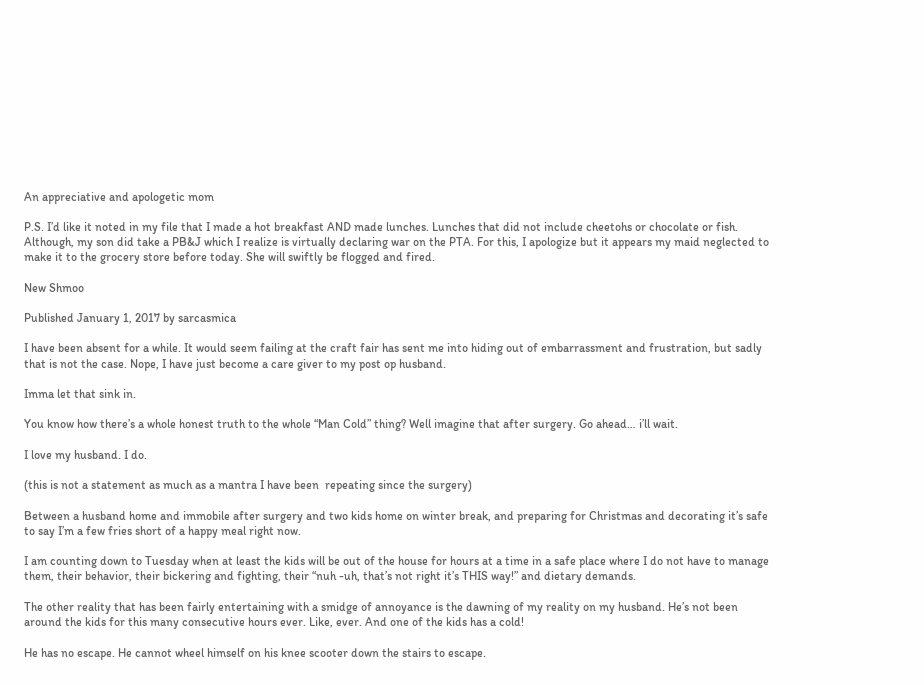An appreciative and apologetic mom

P.S. I’d like it noted in my file that I made a hot breakfast AND made lunches. Lunches that did not include cheetohs or chocolate or fish. Although, my son did take a PB&J which I realize is virtually declaring war on the PTA. For this, I apologize but it appears my maid neglected to make it to the grocery store before today. She will swiftly be flogged and fired.

New Shmoo

Published January 1, 2017 by sarcasmica

I have been absent for a while. It would seem failing at the craft fair has sent me into hiding out of embarrassment and frustration, but sadly that is not the case. Nope, I have just become a care giver to my post op husband.

Imma let that sink in.

You know how there’s a whole honest truth to the whole “Man Cold” thing? Well imagine that after surgery. Go ahead… i’ll wait.

I love my husband. I do.

(this is not a statement as much as a mantra I have been  repeating since the surgery)

Between a husband home and immobile after surgery and two kids home on winter break, and preparing for Christmas and decorating it’s safe to say I’m a few fries short of a happy meal right now.

I am counting down to Tuesday when at least the kids will be out of the house for hours at a time in a safe place where I do not have to manage them, their behavior, their bickering and fighting, their “nuh -uh, that’s not right it’s THIS way!” and dietary demands.

The other reality that has been fairly entertaining with a smidge of annoyance is the dawning of my reality on my husband. He’s not been around the kids for this many consecutive hours ever. Like, ever. And one of the kids has a cold!

He has no escape. He cannot wheel himself on his knee scooter down the stairs to escape.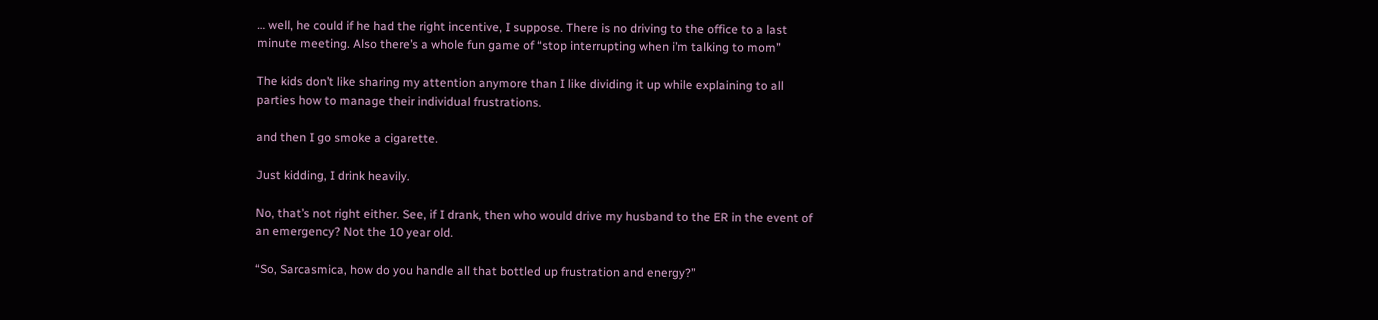… well, he could if he had the right incentive, I suppose. There is no driving to the office to a last minute meeting. Also there’s a whole fun game of “stop interrupting when i’m talking to mom”

The kids don’t like sharing my attention anymore than I like dividing it up while explaining to all parties how to manage their individual frustrations.

and then I go smoke a cigarette.

Just kidding, I drink heavily.

No, that’s not right either. See, if I drank, then who would drive my husband to the ER in the event of an emergency? Not the 10 year old.

“So, Sarcasmica, how do you handle all that bottled up frustration and energy?”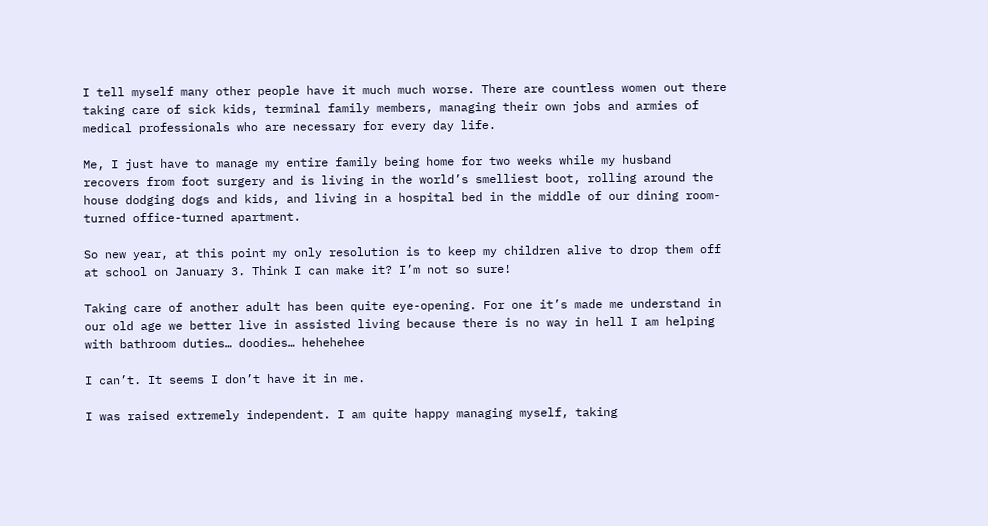I tell myself many other people have it much much worse. There are countless women out there taking care of sick kids, terminal family members, managing their own jobs and armies of medical professionals who are necessary for every day life.

Me, I just have to manage my entire family being home for two weeks while my husband recovers from foot surgery and is living in the world’s smelliest boot, rolling around the house dodging dogs and kids, and living in a hospital bed in the middle of our dining room-turned office-turned apartment.

So new year, at this point my only resolution is to keep my children alive to drop them off at school on January 3. Think I can make it? I’m not so sure!

Taking care of another adult has been quite eye-opening. For one it’s made me understand in our old age we better live in assisted living because there is no way in hell I am helping with bathroom duties… doodies… hehehehee

I can’t. It seems I don’t have it in me.

I was raised extremely independent. I am quite happy managing myself, taking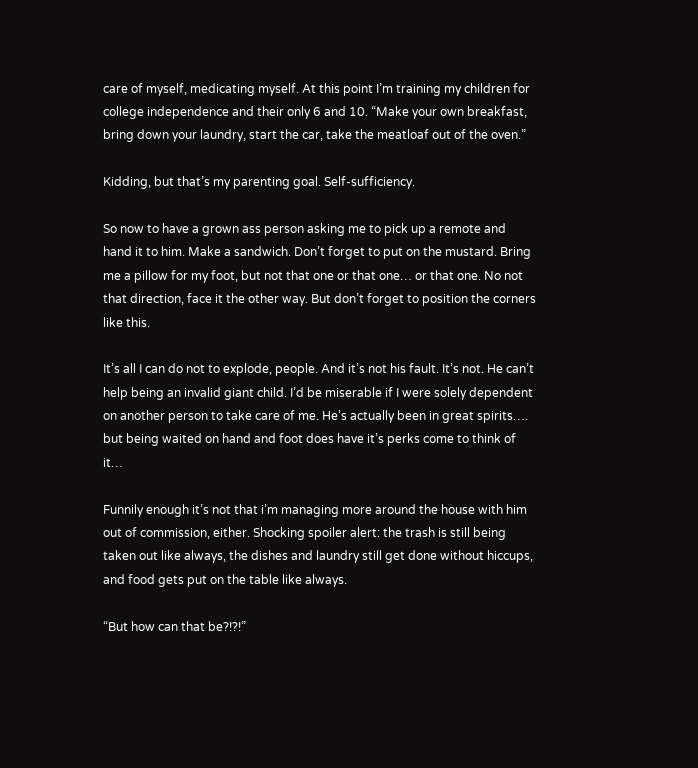care of myself, medicating myself. At this point I’m training my children for college independence and their only 6 and 10. “Make your own breakfast, bring down your laundry, start the car, take the meatloaf out of the oven.”

Kidding, but that’s my parenting goal. Self-sufficiency.

So now to have a grown ass person asking me to pick up a remote and hand it to him. Make a sandwich. Don’t forget to put on the mustard. Bring me a pillow for my foot, but not that one or that one… or that one. No not that direction, face it the other way. But don’t forget to position the corners like this.

It’s all I can do not to explode, people. And it’s not his fault. It’s not. He can’t help being an invalid giant child. I’d be miserable if I were solely dependent on another person to take care of me. He’s actually been in great spirits…. but being waited on hand and foot does have it’s perks come to think of it…

Funnily enough it’s not that i’m managing more around the house with him out of commission, either. Shocking spoiler alert: the trash is still being taken out like always, the dishes and laundry still get done without hiccups, and food gets put on the table like always.

“But how can that be?!?!”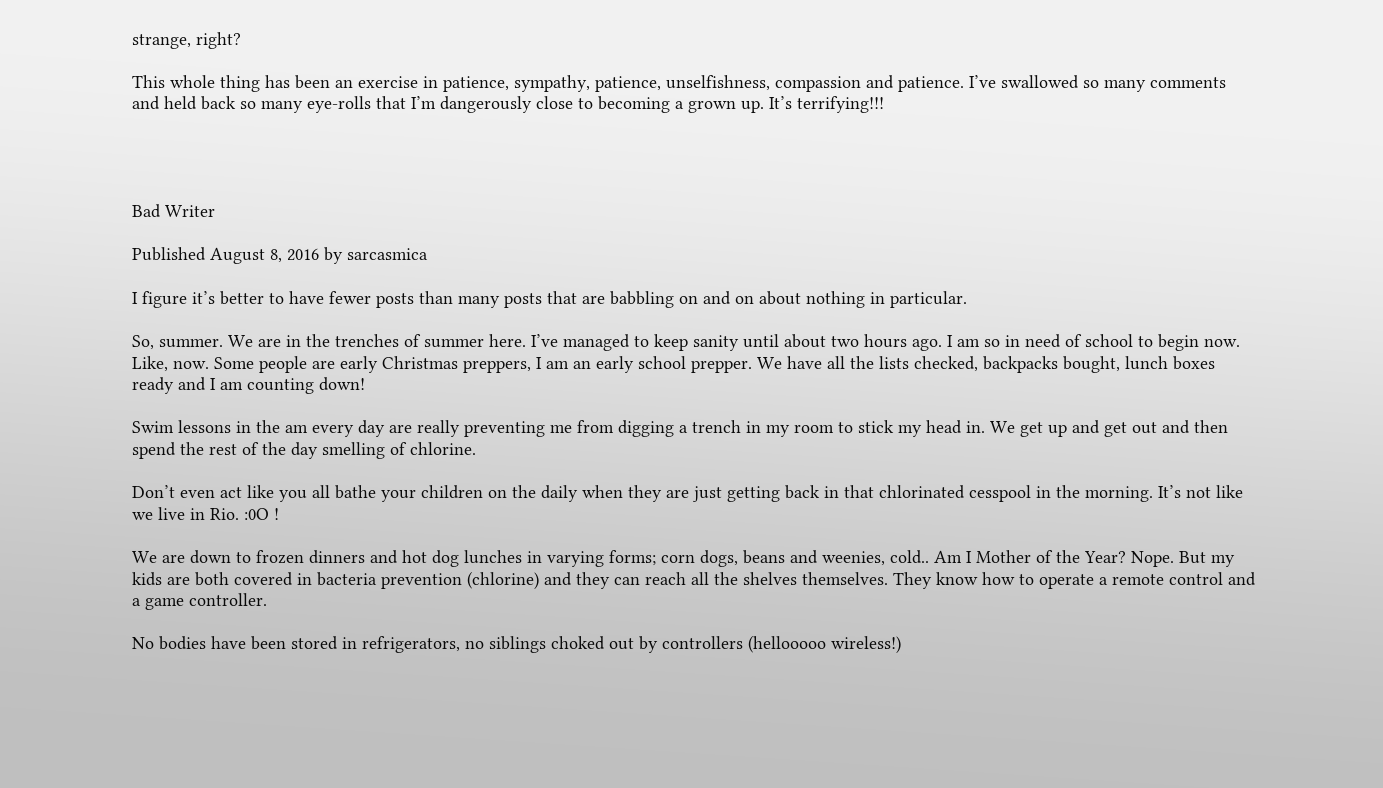strange, right?

This whole thing has been an exercise in patience, sympathy, patience, unselfishness, compassion and patience. I’ve swallowed so many comments and held back so many eye-rolls that I’m dangerously close to becoming a grown up. It’s terrifying!!!




Bad Writer

Published August 8, 2016 by sarcasmica

I figure it’s better to have fewer posts than many posts that are babbling on and on about nothing in particular.

So, summer. We are in the trenches of summer here. I’ve managed to keep sanity until about two hours ago. I am so in need of school to begin now. Like, now. Some people are early Christmas preppers, I am an early school prepper. We have all the lists checked, backpacks bought, lunch boxes ready and I am counting down!

Swim lessons in the am every day are really preventing me from digging a trench in my room to stick my head in. We get up and get out and then spend the rest of the day smelling of chlorine.

Don’t even act like you all bathe your children on the daily when they are just getting back in that chlorinated cesspool in the morning. It’s not like we live in Rio. :0O !

We are down to frozen dinners and hot dog lunches in varying forms; corn dogs, beans and weenies, cold.. Am I Mother of the Year? Nope. But my kids are both covered in bacteria prevention (chlorine) and they can reach all the shelves themselves. They know how to operate a remote control and a game controller.

No bodies have been stored in refrigerators, no siblings choked out by controllers (hellooooo wireless!)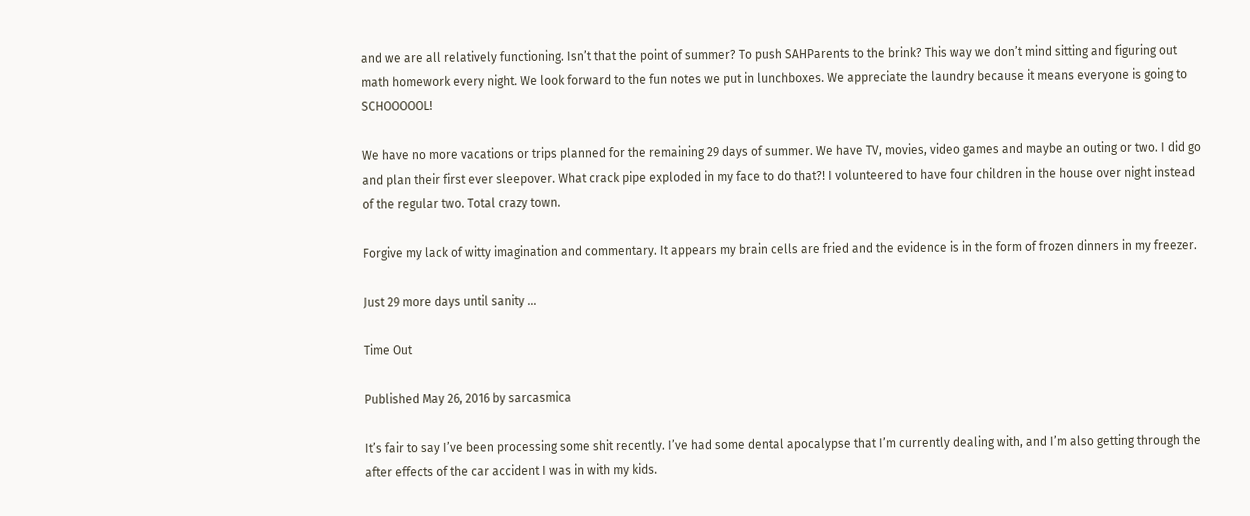and we are all relatively functioning. Isn’t that the point of summer? To push SAHParents to the brink? This way we don’t mind sitting and figuring out math homework every night. We look forward to the fun notes we put in lunchboxes. We appreciate the laundry because it means everyone is going to SCHOOOOOL!

We have no more vacations or trips planned for the remaining 29 days of summer. We have TV, movies, video games and maybe an outing or two. I did go and plan their first ever sleepover. What crack pipe exploded in my face to do that?! I volunteered to have four children in the house over night instead of the regular two. Total crazy town.

Forgive my lack of witty imagination and commentary. It appears my brain cells are fried and the evidence is in the form of frozen dinners in my freezer.

Just 29 more days until sanity …

Time Out

Published May 26, 2016 by sarcasmica

It’s fair to say I’ve been processing some shit recently. I’ve had some dental apocalypse that I’m currently dealing with, and I’m also getting through the after effects of the car accident I was in with my kids.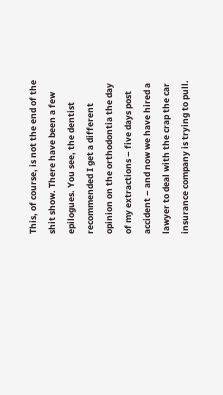This, of course, is not the end of the shit show. There have been a few epilogues. You see, the dentist recommended I get a different opinion on the orthodontia the day of my extractions – five days post accident – and now we have hired a lawyer to deal with the crap the car insurance company is trying to pull.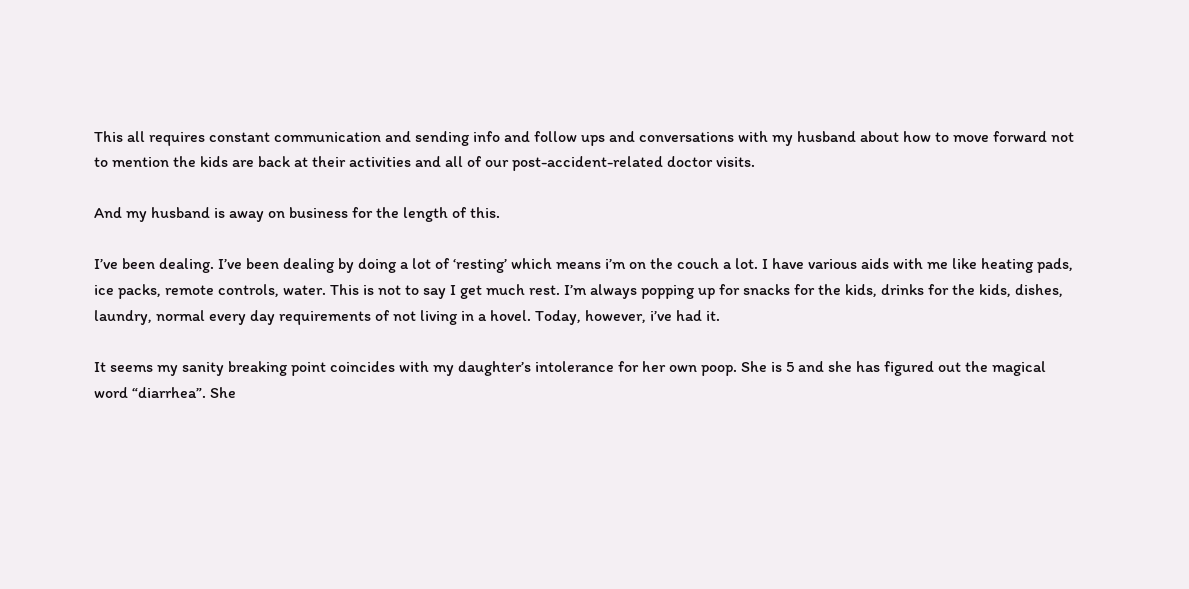This all requires constant communication and sending info and follow ups and conversations with my husband about how to move forward not to mention the kids are back at their activities and all of our post-accident-related doctor visits.

And my husband is away on business for the length of this.

I’ve been dealing. I’ve been dealing by doing a lot of ‘resting’ which means i’m on the couch a lot. I have various aids with me like heating pads, ice packs, remote controls, water. This is not to say I get much rest. I’m always popping up for snacks for the kids, drinks for the kids, dishes, laundry, normal every day requirements of not living in a hovel. Today, however, i’ve had it.

It seems my sanity breaking point coincides with my daughter’s intolerance for her own poop. She is 5 and she has figured out the magical word “diarrhea”. She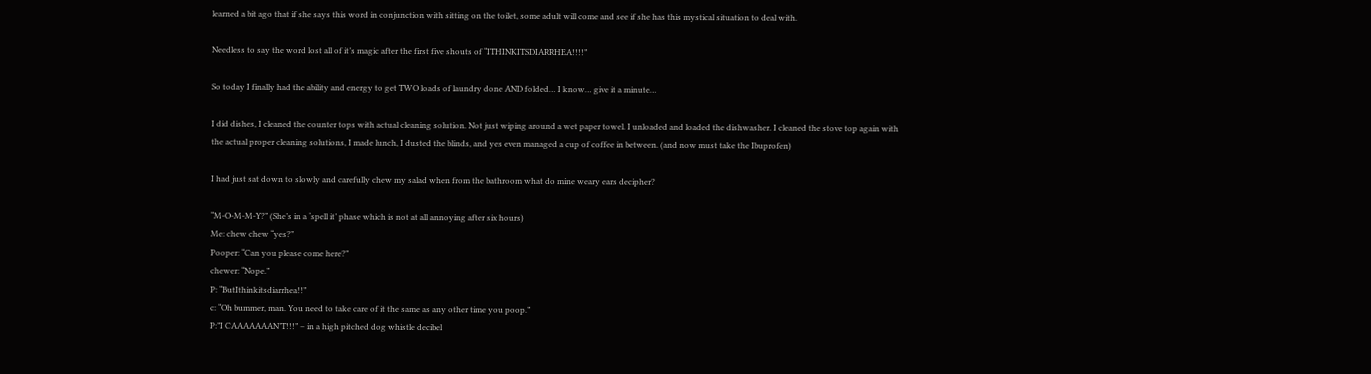learned a bit ago that if she says this word in conjunction with sitting on the toilet, some adult will come and see if she has this mystical situation to deal with.

Needless to say the word lost all of it’s magic after the first five shouts of “ITHINKITSDIARRHEA!!!!”

So today I finally had the ability and energy to get TWO loads of laundry done AND folded… I know… give it a minute…

I did dishes, I cleaned the counter tops with actual cleaning solution. Not just wiping around a wet paper towel. I unloaded and loaded the dishwasher. I cleaned the stove top again with the actual proper cleaning solutions, I made lunch, I dusted the blinds, and yes even managed a cup of coffee in between. (and now must take the Ibuprofen)

I had just sat down to slowly and carefully chew my salad when from the bathroom what do mine weary ears decipher?

“M-O-M-M-Y?” (She’s in a ‘spell it’ phase which is not at all annoying after six hours)
Me: chew chew “yes?”
Pooper: “Can you please come here?”
chewer: “Nope.”
P: “ButIthinkitsdiarrhea!!”
c: “Oh bummer, man. You need to take care of it the same as any other time you poop.”
P:”I CAAAAAAAN’T!!!” – in a high pitched dog whistle decibel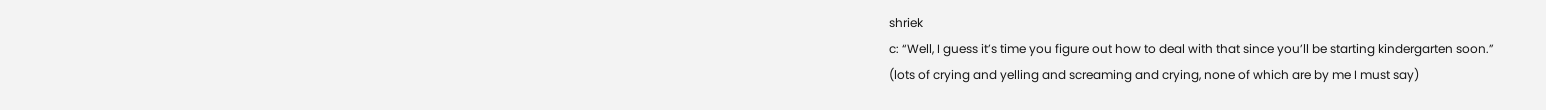shriek
c: “Well, I guess it’s time you figure out how to deal with that since you’ll be starting kindergarten soon.”
(lots of crying and yelling and screaming and crying, none of which are by me I must say)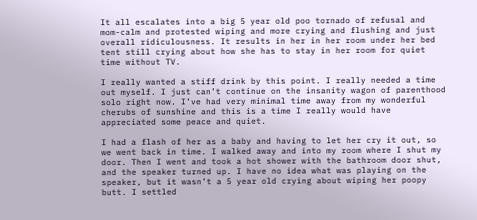It all escalates into a big 5 year old poo tornado of refusal and mom-calm and protested wiping and more crying and flushing and just overall ridiculousness. It results in her in her room under her bed tent still crying about how she has to stay in her room for quiet time without TV.

I really wanted a stiff drink by this point. I really needed a time out myself. I just can’t continue on the insanity wagon of parenthood solo right now. I’ve had very minimal time away from my wonderful cherubs of sunshine and this is a time I really would have appreciated some peace and quiet.

I had a flash of her as a baby and having to let her cry it out, so we went back in time. I walked away and into my room where I shut my door. Then I went and took a hot shower with the bathroom door shut, and the speaker turned up. I have no idea what was playing on the speaker, but it wasn’t a 5 year old crying about wiping her poopy butt. I settled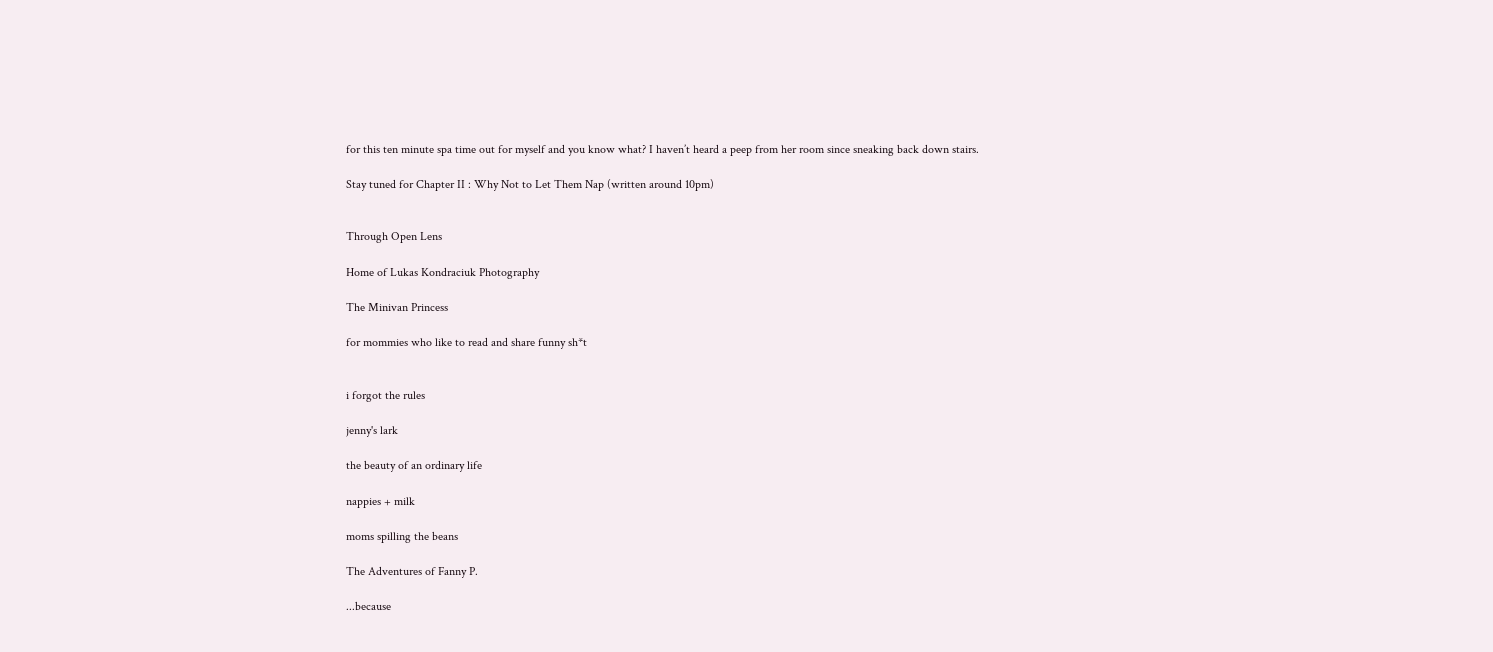for this ten minute spa time out for myself and you know what? I haven’t heard a peep from her room since sneaking back down stairs.

Stay tuned for Chapter II : Why Not to Let Them Nap (written around 10pm)


Through Open Lens

Home of Lukas Kondraciuk Photography

The Minivan Princess

for mommies who like to read and share funny sh*t


i forgot the rules

jenny's lark

the beauty of an ordinary life

nappies + milk

moms spilling the beans

The Adventures of Fanny P.

...because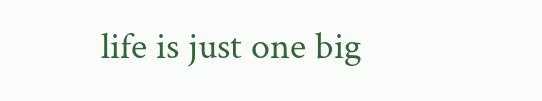life is just one big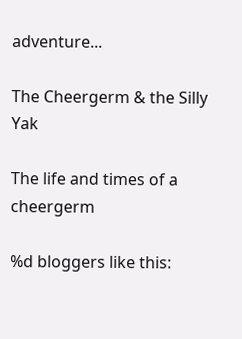adventure...

The Cheergerm & the Silly Yak

The life and times of a cheergerm

%d bloggers like this: